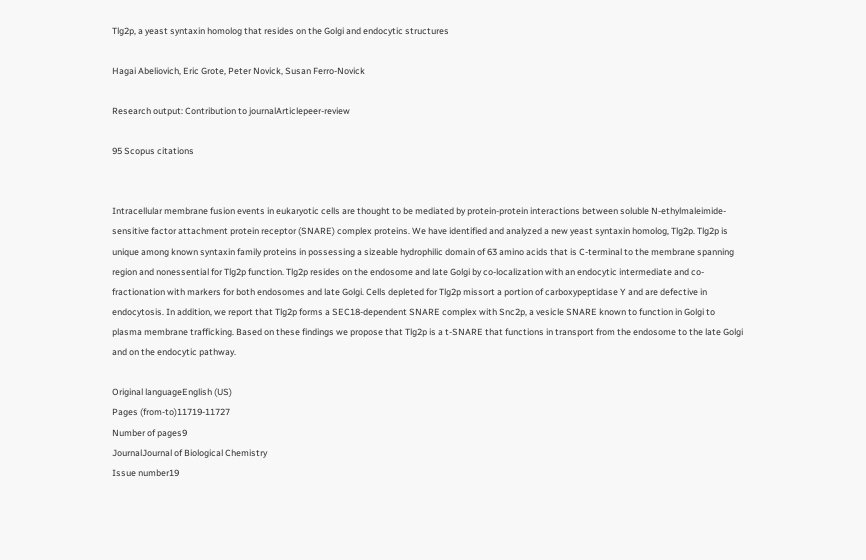Tlg2p, a yeast syntaxin homolog that resides on the Golgi and endocytic structures

Hagai Abeliovich, Eric Grote, Peter Novick, Susan Ferro-Novick

Research output: Contribution to journalArticlepeer-review

95 Scopus citations


Intracellular membrane fusion events in eukaryotic cells are thought to be mediated by protein-protein interactions between soluble N-ethylmaleimide- sensitive factor attachment protein receptor (SNARE) complex proteins. We have identified and analyzed a new yeast syntaxin homolog, Tlg2p. Tlg2p is unique among known syntaxin family proteins in possessing a sizeable hydrophilic domain of 63 amino acids that is C-terminal to the membrane spanning region and nonessential for Tlg2p function. Tlg2p resides on the endosome and late Golgi by co-localization with an endocytic intermediate and co-fractionation with markers for both endosomes and late Golgi. Cells depleted for Tlg2p missort a portion of carboxypeptidase Y and are defective in endocytosis. In addition, we report that Tlg2p forms a SEC18-dependent SNARE complex with Snc2p, a vesicle SNARE known to function in Golgi to plasma membrane trafficking. Based on these findings we propose that Tlg2p is a t-SNARE that functions in transport from the endosome to the late Golgi and on the endocytic pathway.

Original languageEnglish (US)
Pages (from-to)11719-11727
Number of pages9
JournalJournal of Biological Chemistry
Issue number19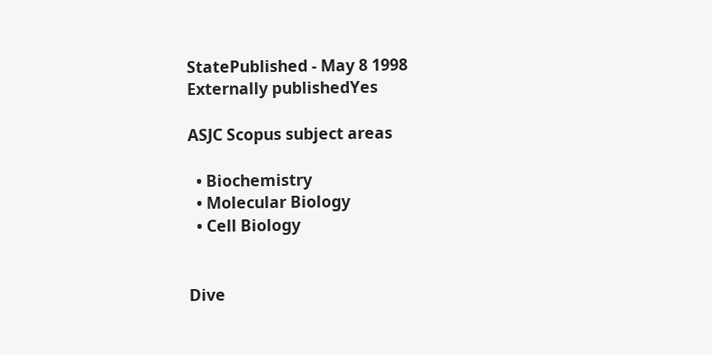StatePublished - May 8 1998
Externally publishedYes

ASJC Scopus subject areas

  • Biochemistry
  • Molecular Biology
  • Cell Biology


Dive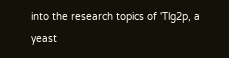into the research topics of 'Tlg2p, a yeast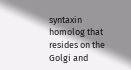syntaxin homolog that resides on the Golgi and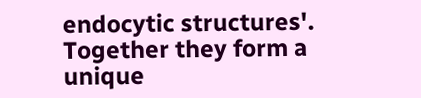endocytic structures'. Together they form a unique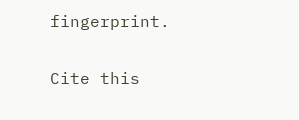fingerprint.

Cite this